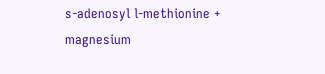s-adenosyl l-methionine + magnesium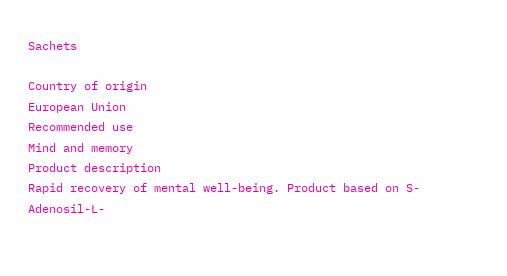Sachets

Country of origin
European Union
Recommended use
Mind and memory
Product description
Rapid recovery of mental well-being. Product based on S-Adenosil-L-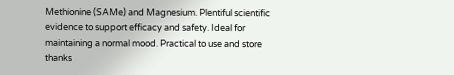Methionine (SAMe) and Magnesium. Plentiful scientific evidence to support efficacy and safety. Ideal for maintaining a normal mood. Practical to use and store thanks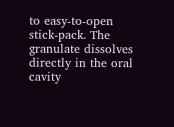to easy-to-open stick-pack. The granulate dissolves directly in the oral cavity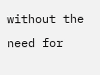without the need for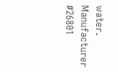water.
Manufacturer #26801